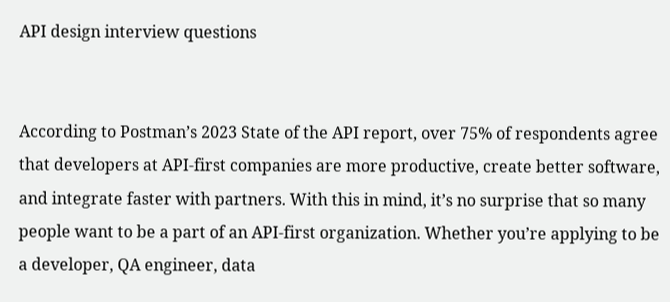API design interview questions


According to Postman’s 2023 State of the API report, over 75% of respondents agree that developers at API-first companies are more productive, create better software, and integrate faster with partners. With this in mind, it’s no surprise that so many people want to be a part of an API-first organization. Whether you’re applying to be a developer, QA engineer, data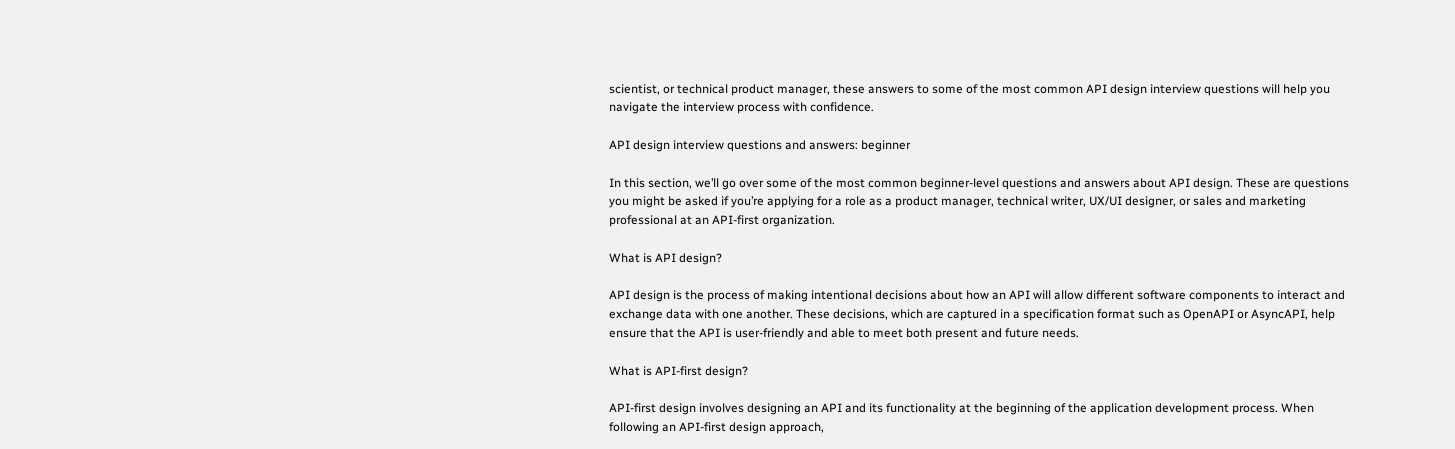scientist, or technical product manager, these answers to some of the most common API design interview questions will help you navigate the interview process with confidence.

API design interview questions and answers: beginner

In this section, we’ll go over some of the most common beginner-level questions and answers about API design. These are questions you might be asked if you’re applying for a role as a product manager, technical writer, UX/UI designer, or sales and marketing professional at an API-first organization.

What is API design?

API design is the process of making intentional decisions about how an API will allow different software components to interact and exchange data with one another. These decisions, which are captured in a specification format such as OpenAPI or AsyncAPI, help ensure that the API is user-friendly and able to meet both present and future needs.

What is API-first design?

API-first design involves designing an API and its functionality at the beginning of the application development process. When following an API-first design approach,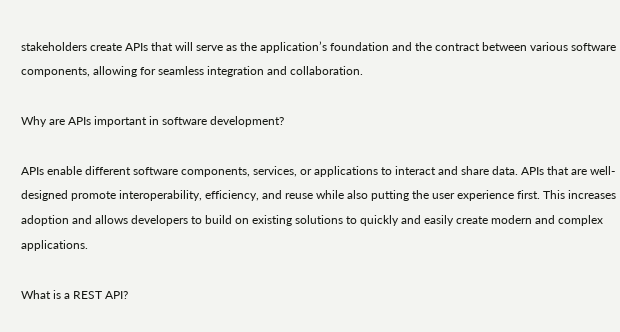stakeholders create APIs that will serve as the application’s foundation and the contract between various software components, allowing for seamless integration and collaboration.

Why are APIs important in software development?

APIs enable different software components, services, or applications to interact and share data. APIs that are well-designed promote interoperability, efficiency, and reuse while also putting the user experience first. This increases adoption and allows developers to build on existing solutions to quickly and easily create modern and complex applications.

What is a REST API?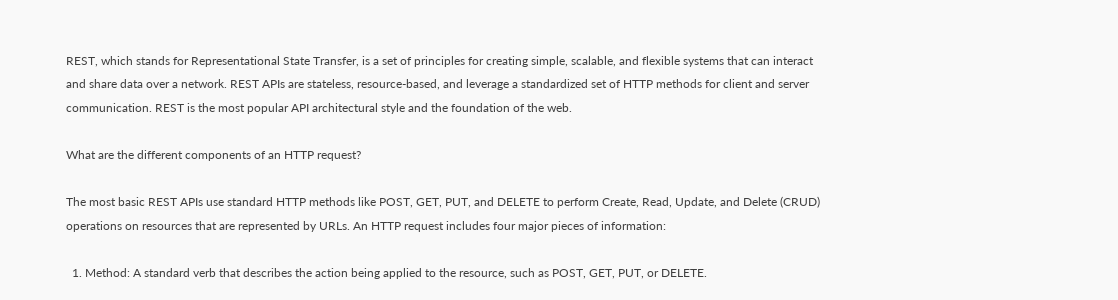REST, which stands for Representational State Transfer, is a set of principles for creating simple, scalable, and flexible systems that can interact and share data over a network. REST APIs are stateless, resource-based, and leverage a standardized set of HTTP methods for client and server communication. REST is the most popular API architectural style and the foundation of the web.

What are the different components of an HTTP request?

The most basic REST APIs use standard HTTP methods like POST, GET, PUT, and DELETE to perform Create, Read, Update, and Delete (CRUD) operations on resources that are represented by URLs. An HTTP request includes four major pieces of information:

  1. Method: A standard verb that describes the action being applied to the resource, such as POST, GET, PUT, or DELETE.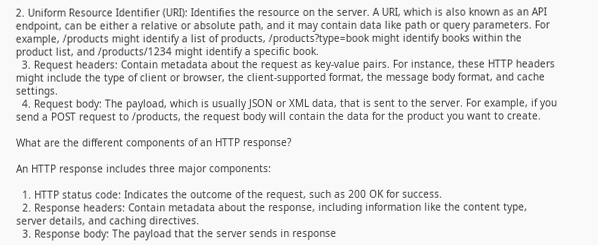2. Uniform Resource Identifier (URI): Identifies the resource on the server. A URI, which is also known as an API endpoint, can be either a relative or absolute path, and it may contain data like path or query parameters. For example, /products might identify a list of products, /products?type=book might identify books within the product list, and /products/1234 might identify a specific book.
  3. Request headers: Contain metadata about the request as key-value pairs. For instance, these HTTP headers might include the type of client or browser, the client-supported format, the message body format, and cache settings.
  4. Request body: The payload, which is usually JSON or XML data, that is sent to the server. For example, if you send a POST request to /products, the request body will contain the data for the product you want to create.

What are the different components of an HTTP response?

An HTTP response includes three major components:

  1. HTTP status code: Indicates the outcome of the request, such as 200 OK for success.
  2. Response headers: Contain metadata about the response, including information like the content type, server details, and caching directives.
  3. Response body: The payload that the server sends in response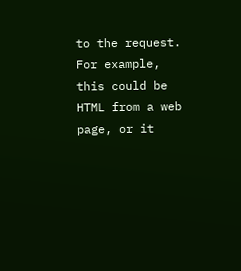to the request. For example, this could be HTML from a web page, or it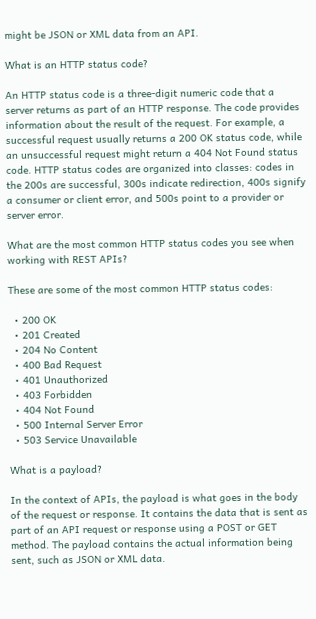might be JSON or XML data from an API.

What is an HTTP status code?

An HTTP status code is a three-digit numeric code that a server returns as part of an HTTP response. The code provides information about the result of the request. For example, a successful request usually returns a 200 OK status code, while an unsuccessful request might return a 404 Not Found status code. HTTP status codes are organized into classes: codes in the 200s are successful, 300s indicate redirection, 400s signify a consumer or client error, and 500s point to a provider or server error.

What are the most common HTTP status codes you see when working with REST APIs?

These are some of the most common HTTP status codes:

  • 200 OK
  • 201 Created
  • 204 No Content
  • 400 Bad Request
  • 401 Unauthorized
  • 403 Forbidden
  • 404 Not Found
  • 500 Internal Server Error
  • 503 Service Unavailable

What is a payload?

In the context of APIs, the payload is what goes in the body of the request or response. It contains the data that is sent as part of an API request or response using a POST or GET method. The payload contains the actual information being sent, such as JSON or XML data.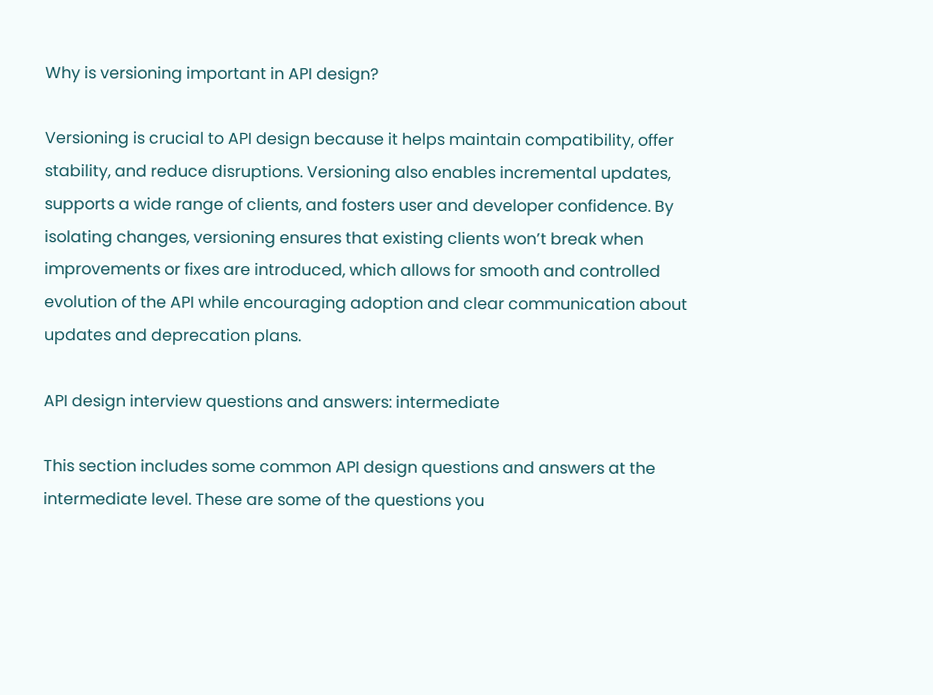Why is versioning important in API design?

Versioning is crucial to API design because it helps maintain compatibility, offer stability, and reduce disruptions. Versioning also enables incremental updates, supports a wide range of clients, and fosters user and developer confidence. By isolating changes, versioning ensures that existing clients won’t break when improvements or fixes are introduced, which allows for smooth and controlled evolution of the API while encouraging adoption and clear communication about updates and deprecation plans.

API design interview questions and answers: intermediate

This section includes some common API design questions and answers at the intermediate level. These are some of the questions you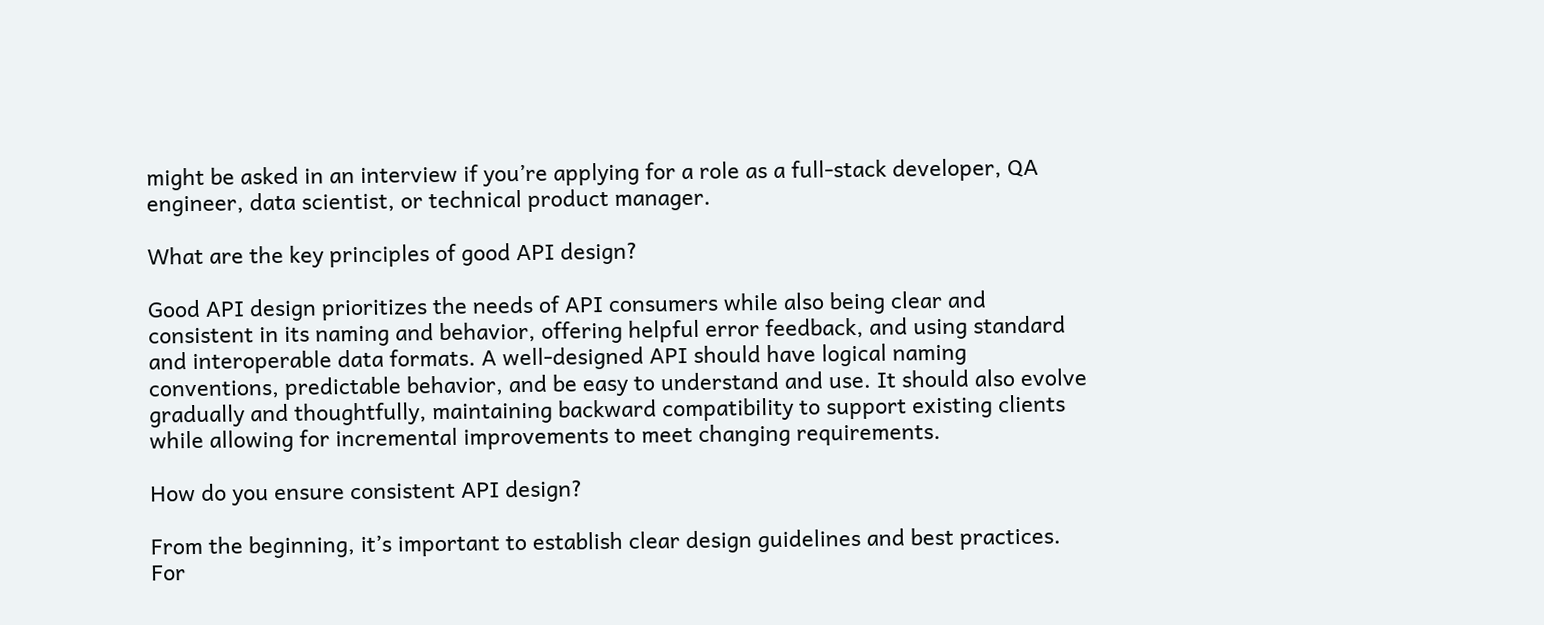might be asked in an interview if you’re applying for a role as a full-stack developer, QA engineer, data scientist, or technical product manager.

What are the key principles of good API design?

Good API design prioritizes the needs of API consumers while also being clear and consistent in its naming and behavior, offering helpful error feedback, and using standard and interoperable data formats. A well-designed API should have logical naming conventions, predictable behavior, and be easy to understand and use. It should also evolve gradually and thoughtfully, maintaining backward compatibility to support existing clients while allowing for incremental improvements to meet changing requirements.

How do you ensure consistent API design?

From the beginning, it’s important to establish clear design guidelines and best practices. For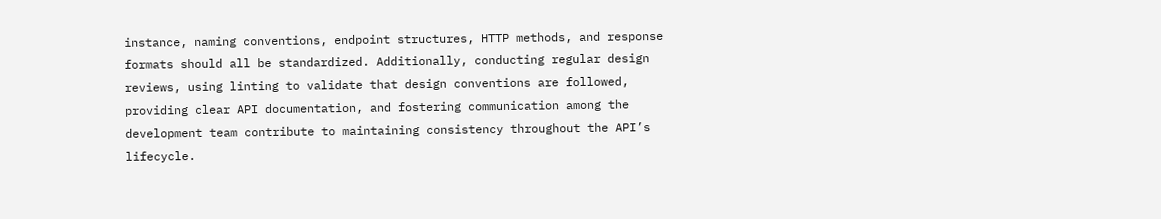instance, naming conventions, endpoint structures, HTTP methods, and response formats should all be standardized. Additionally, conducting regular design reviews, using linting to validate that design conventions are followed, providing clear API documentation, and fostering communication among the development team contribute to maintaining consistency throughout the API’s lifecycle.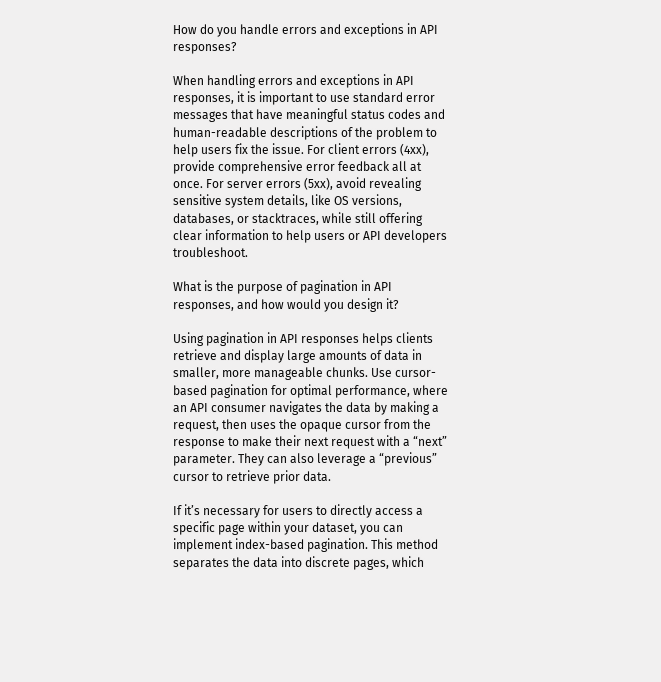How do you handle errors and exceptions in API responses?

When handling errors and exceptions in API responses, it is important to use standard error messages that have meaningful status codes and human-readable descriptions of the problem to help users fix the issue. For client errors (4xx), provide comprehensive error feedback all at once. For server errors (5xx), avoid revealing sensitive system details, like OS versions, databases, or stacktraces, while still offering clear information to help users or API developers troubleshoot.

What is the purpose of pagination in API responses, and how would you design it?

Using pagination in API responses helps clients retrieve and display large amounts of data in smaller, more manageable chunks. Use cursor-based pagination for optimal performance, where an API consumer navigates the data by making a request, then uses the opaque cursor from the response to make their next request with a “next” parameter. They can also leverage a “previous” cursor to retrieve prior data.

If it’s necessary for users to directly access a specific page within your dataset, you can implement index-based pagination. This method separates the data into discrete pages, which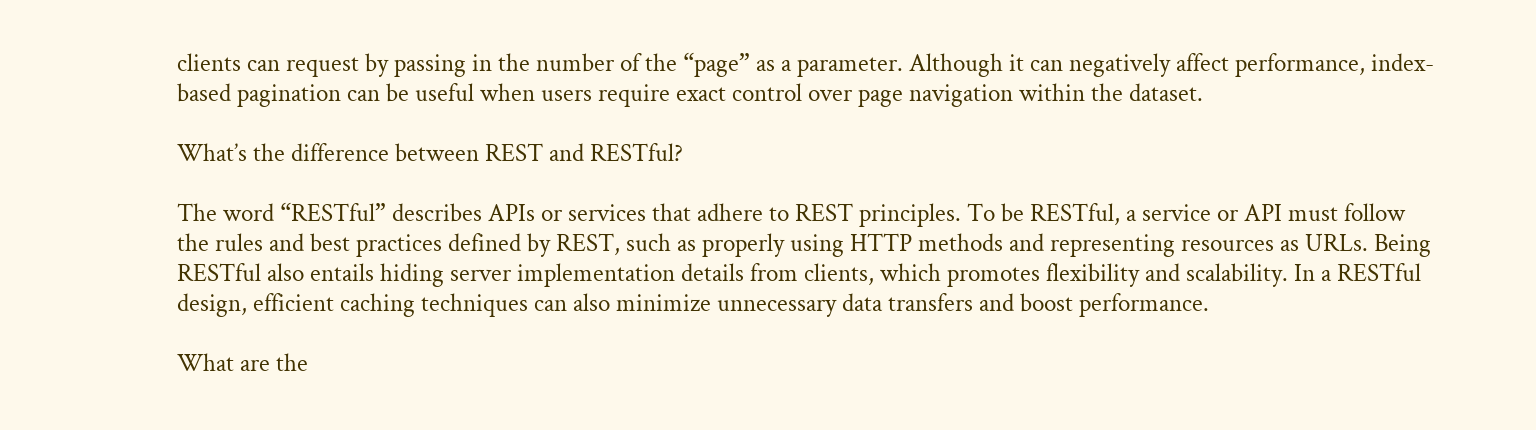clients can request by passing in the number of the “page” as a parameter. Although it can negatively affect performance, index-based pagination can be useful when users require exact control over page navigation within the dataset.

What’s the difference between REST and RESTful?

The word “RESTful” describes APIs or services that adhere to REST principles. To be RESTful, a service or API must follow the rules and best practices defined by REST, such as properly using HTTP methods and representing resources as URLs. Being RESTful also entails hiding server implementation details from clients, which promotes flexibility and scalability. In a RESTful design, efficient caching techniques can also minimize unnecessary data transfers and boost performance.

What are the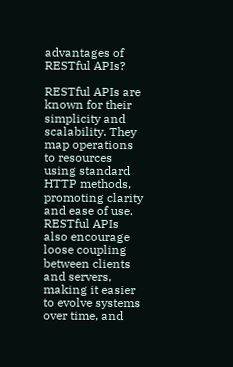advantages of RESTful APIs?

RESTful APIs are known for their simplicity and scalability. They map operations to resources using standard HTTP methods, promoting clarity and ease of use. RESTful APIs also encourage loose coupling between clients and servers, making it easier to evolve systems over time, and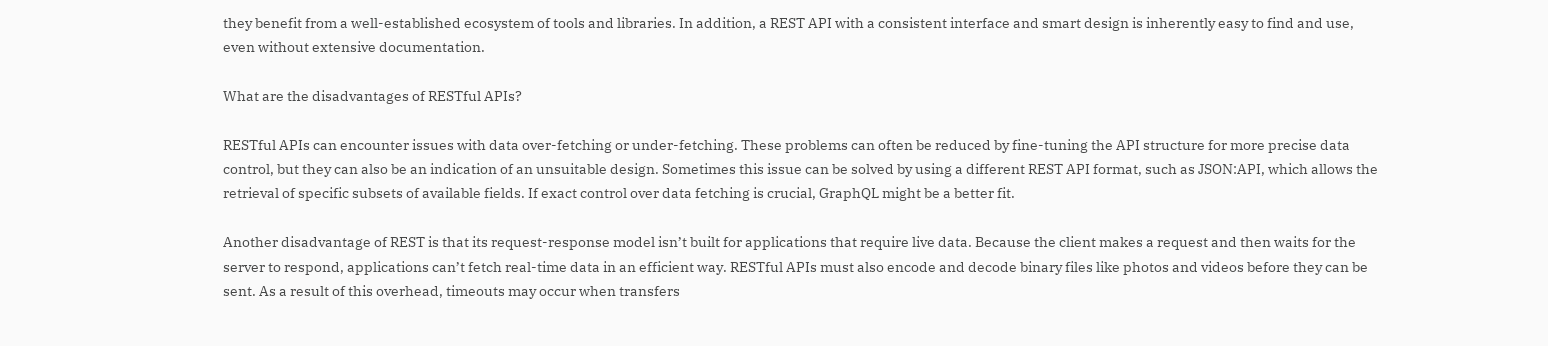they benefit from a well-established ecosystem of tools and libraries. In addition, a REST API with a consistent interface and smart design is inherently easy to find and use, even without extensive documentation.

What are the disadvantages of RESTful APIs?

RESTful APIs can encounter issues with data over-fetching or under-fetching. These problems can often be reduced by fine-tuning the API structure for more precise data control, but they can also be an indication of an unsuitable design. Sometimes this issue can be solved by using a different REST API format, such as JSON:API, which allows the retrieval of specific subsets of available fields. If exact control over data fetching is crucial, GraphQL might be a better fit.

Another disadvantage of REST is that its request-response model isn’t built for applications that require live data. Because the client makes a request and then waits for the server to respond, applications can’t fetch real-time data in an efficient way. RESTful APIs must also encode and decode binary files like photos and videos before they can be sent. As a result of this overhead, timeouts may occur when transfers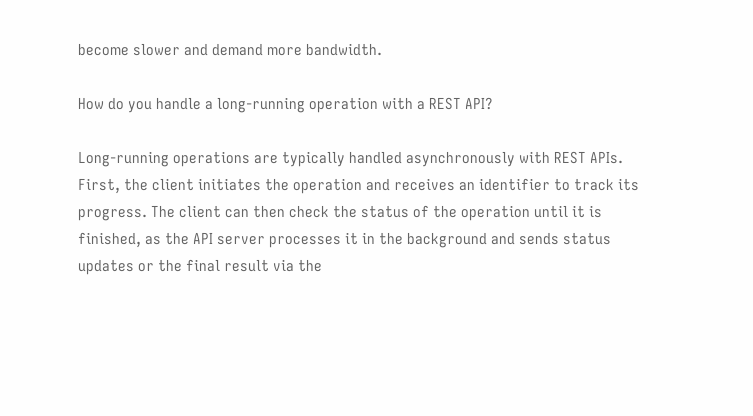become slower and demand more bandwidth.

How do you handle a long-running operation with a REST API?

Long-running operations are typically handled asynchronously with REST APIs. First, the client initiates the operation and receives an identifier to track its progress. The client can then check the status of the operation until it is finished, as the API server processes it in the background and sends status updates or the final result via the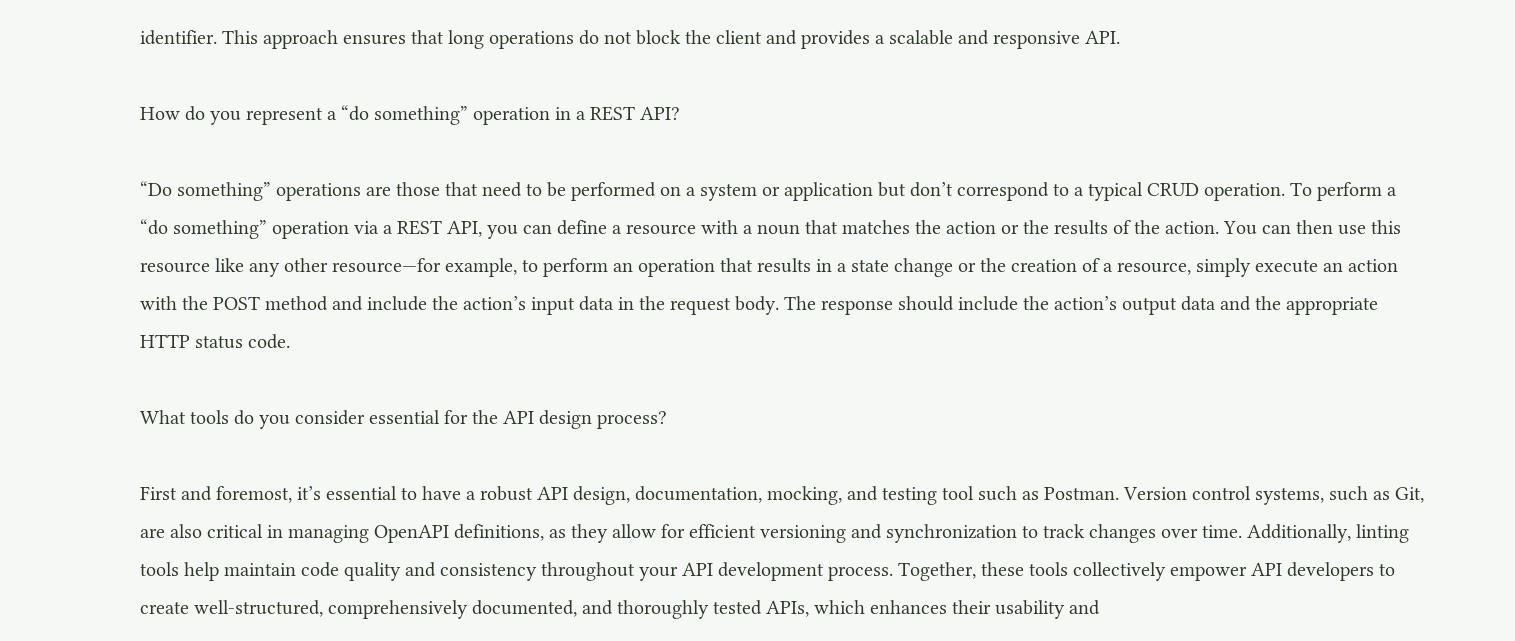identifier. This approach ensures that long operations do not block the client and provides a scalable and responsive API.

How do you represent a “do something” operation in a REST API?

“Do something” operations are those that need to be performed on a system or application but don’t correspond to a typical CRUD operation. To perform a “do something” operation via a REST API, you can define a resource with a noun that matches the action or the results of the action. You can then use this resource like any other resource—for example, to perform an operation that results in a state change or the creation of a resource, simply execute an action with the POST method and include the action’s input data in the request body. The response should include the action’s output data and the appropriate HTTP status code.

What tools do you consider essential for the API design process?

First and foremost, it’s essential to have a robust API design, documentation, mocking, and testing tool such as Postman. Version control systems, such as Git, are also critical in managing OpenAPI definitions, as they allow for efficient versioning and synchronization to track changes over time. Additionally, linting tools help maintain code quality and consistency throughout your API development process. Together, these tools collectively empower API developers to create well-structured, comprehensively documented, and thoroughly tested APIs, which enhances their usability and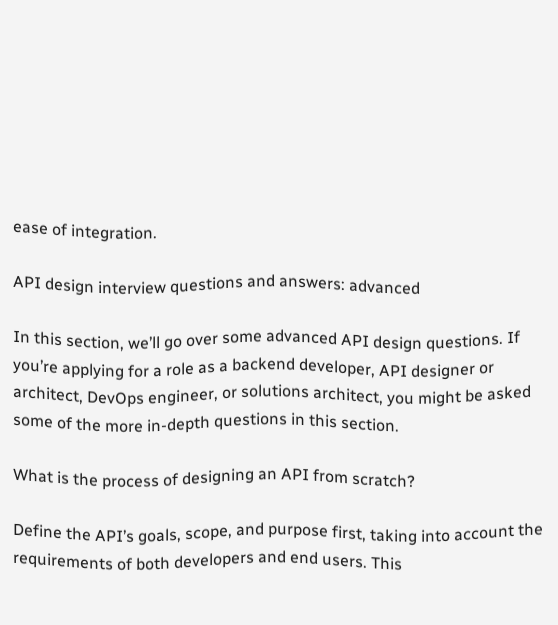ease of integration.

API design interview questions and answers: advanced

In this section, we’ll go over some advanced API design questions. If you’re applying for a role as a backend developer, API designer or architect, DevOps engineer, or solutions architect, you might be asked some of the more in-depth questions in this section.

What is the process of designing an API from scratch?

Define the API’s goals, scope, and purpose first, taking into account the requirements of both developers and end users. This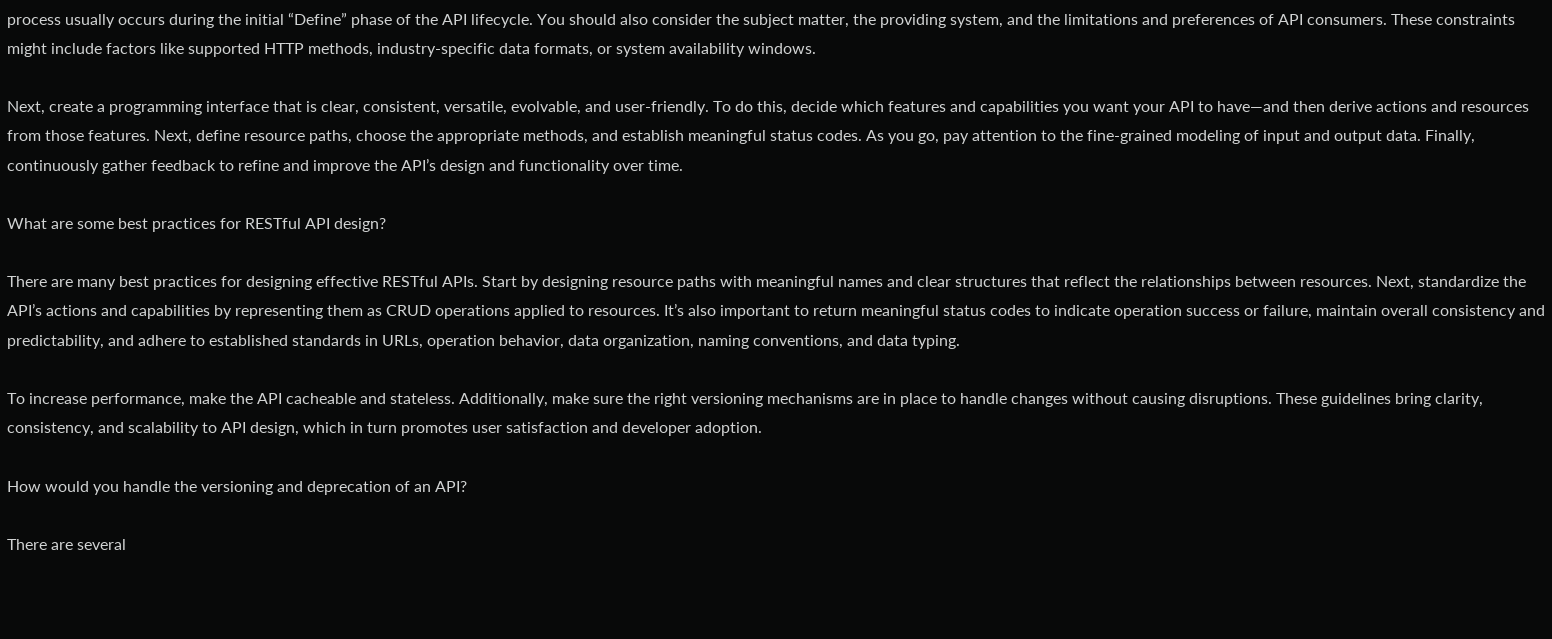process usually occurs during the initial “Define” phase of the API lifecycle. You should also consider the subject matter, the providing system, and the limitations and preferences of API consumers. These constraints might include factors like supported HTTP methods, industry-specific data formats, or system availability windows.

Next, create a programming interface that is clear, consistent, versatile, evolvable, and user-friendly. To do this, decide which features and capabilities you want your API to have—and then derive actions and resources from those features. Next, define resource paths, choose the appropriate methods, and establish meaningful status codes. As you go, pay attention to the fine-grained modeling of input and output data. Finally, continuously gather feedback to refine and improve the API’s design and functionality over time.

What are some best practices for RESTful API design?

There are many best practices for designing effective RESTful APIs. Start by designing resource paths with meaningful names and clear structures that reflect the relationships between resources. Next, standardize the API’s actions and capabilities by representing them as CRUD operations applied to resources. It’s also important to return meaningful status codes to indicate operation success or failure, maintain overall consistency and predictability, and adhere to established standards in URLs, operation behavior, data organization, naming conventions, and data typing.

To increase performance, make the API cacheable and stateless. Additionally, make sure the right versioning mechanisms are in place to handle changes without causing disruptions. These guidelines bring clarity, consistency, and scalability to API design, which in turn promotes user satisfaction and developer adoption.

How would you handle the versioning and deprecation of an API?

There are several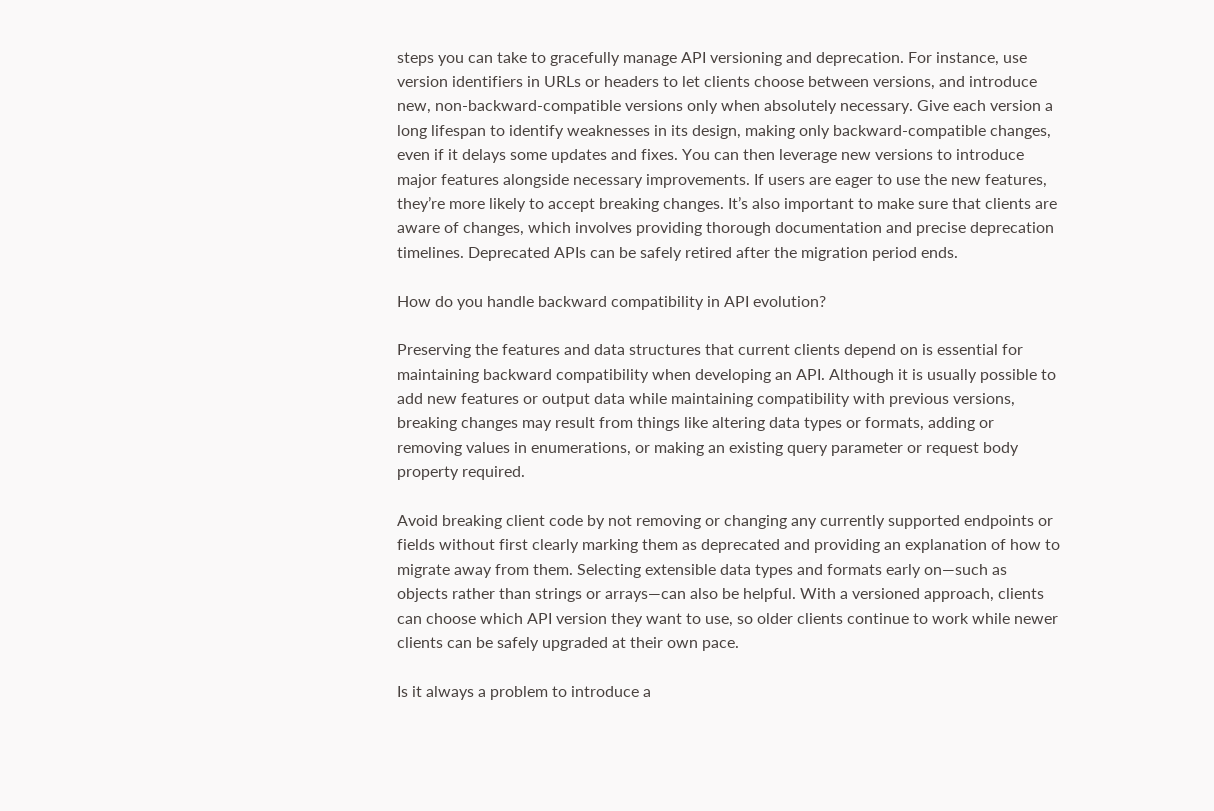steps you can take to gracefully manage API versioning and deprecation. For instance, use version identifiers in URLs or headers to let clients choose between versions, and introduce new, non-backward-compatible versions only when absolutely necessary. Give each version a long lifespan to identify weaknesses in its design, making only backward-compatible changes, even if it delays some updates and fixes. You can then leverage new versions to introduce major features alongside necessary improvements. If users are eager to use the new features, they’re more likely to accept breaking changes. It’s also important to make sure that clients are aware of changes, which involves providing thorough documentation and precise deprecation timelines. Deprecated APIs can be safely retired after the migration period ends.

How do you handle backward compatibility in API evolution?

Preserving the features and data structures that current clients depend on is essential for maintaining backward compatibility when developing an API. Although it is usually possible to add new features or output data while maintaining compatibility with previous versions, breaking changes may result from things like altering data types or formats, adding or removing values in enumerations, or making an existing query parameter or request body property required.

Avoid breaking client code by not removing or changing any currently supported endpoints or fields without first clearly marking them as deprecated and providing an explanation of how to migrate away from them. Selecting extensible data types and formats early on—such as objects rather than strings or arrays—can also be helpful. With a versioned approach, clients can choose which API version they want to use, so older clients continue to work while newer clients can be safely upgraded at their own pace.

Is it always a problem to introduce a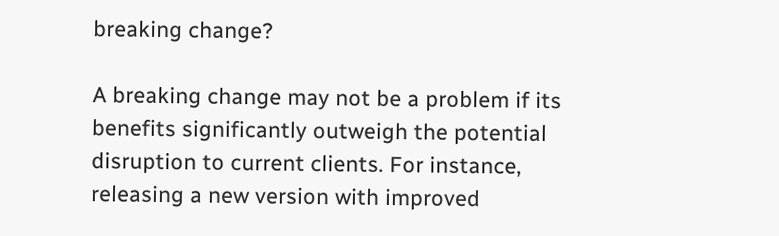breaking change?

A breaking change may not be a problem if its benefits significantly outweigh the potential disruption to current clients. For instance, releasing a new version with improved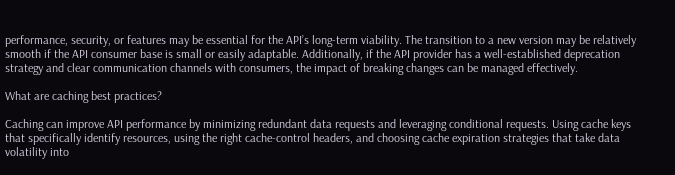performance, security, or features may be essential for the API’s long-term viability. The transition to a new version may be relatively smooth if the API consumer base is small or easily adaptable. Additionally, if the API provider has a well-established deprecation strategy and clear communication channels with consumers, the impact of breaking changes can be managed effectively.

What are caching best practices?

Caching can improve API performance by minimizing redundant data requests and leveraging conditional requests. Using cache keys that specifically identify resources, using the right cache-control headers, and choosing cache expiration strategies that take data volatility into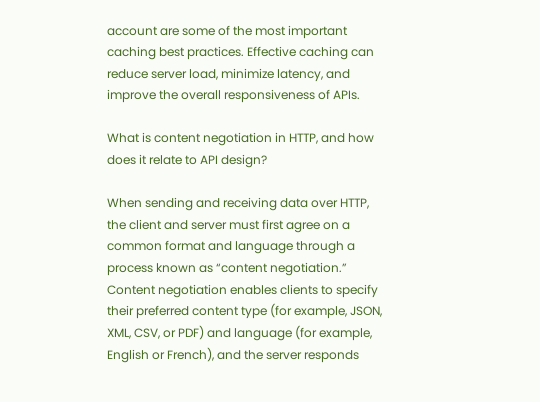account are some of the most important caching best practices. Effective caching can reduce server load, minimize latency, and improve the overall responsiveness of APIs.

What is content negotiation in HTTP, and how does it relate to API design?

When sending and receiving data over HTTP, the client and server must first agree on a common format and language through a process known as “content negotiation.” Content negotiation enables clients to specify their preferred content type (for example, JSON, XML, CSV, or PDF) and language (for example, English or French), and the server responds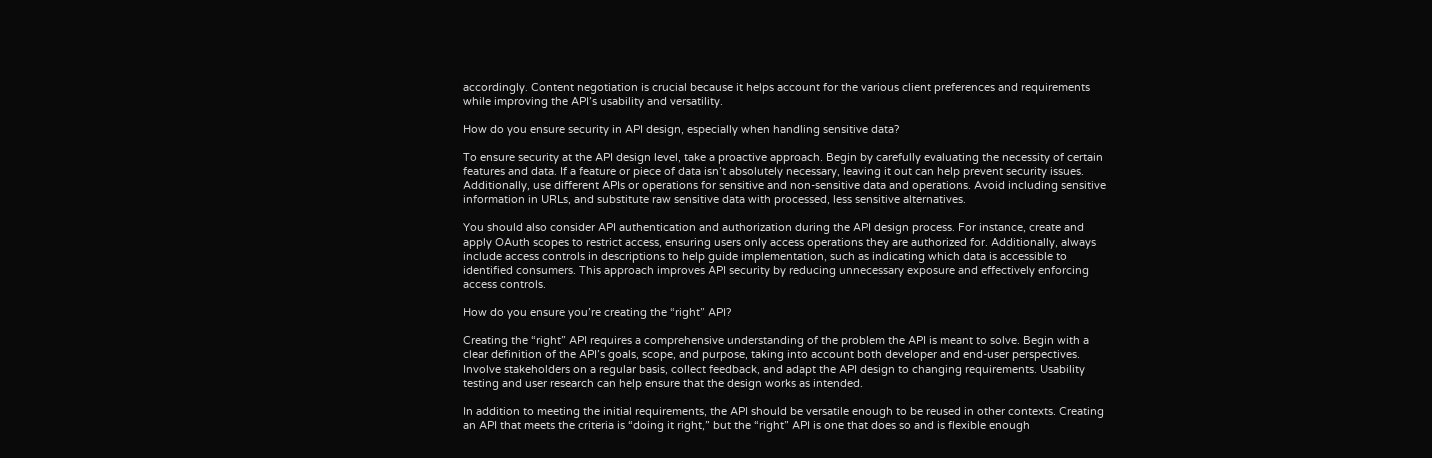accordingly. Content negotiation is crucial because it helps account for the various client preferences and requirements while improving the API’s usability and versatility.

How do you ensure security in API design, especially when handling sensitive data?

To ensure security at the API design level, take a proactive approach. Begin by carefully evaluating the necessity of certain features and data. If a feature or piece of data isn’t absolutely necessary, leaving it out can help prevent security issues. Additionally, use different APIs or operations for sensitive and non-sensitive data and operations. Avoid including sensitive information in URLs, and substitute raw sensitive data with processed, less sensitive alternatives.

You should also consider API authentication and authorization during the API design process. For instance, create and apply OAuth scopes to restrict access, ensuring users only access operations they are authorized for. Additionally, always include access controls in descriptions to help guide implementation, such as indicating which data is accessible to identified consumers. This approach improves API security by reducing unnecessary exposure and effectively enforcing access controls.

How do you ensure you’re creating the “right” API?

Creating the “right” API requires a comprehensive understanding of the problem the API is meant to solve. Begin with a clear definition of the API’s goals, scope, and purpose, taking into account both developer and end-user perspectives. Involve stakeholders on a regular basis, collect feedback, and adapt the API design to changing requirements. Usability testing and user research can help ensure that the design works as intended.

In addition to meeting the initial requirements, the API should be versatile enough to be reused in other contexts. Creating an API that meets the criteria is “doing it right,” but the “right” API is one that does so and is flexible enough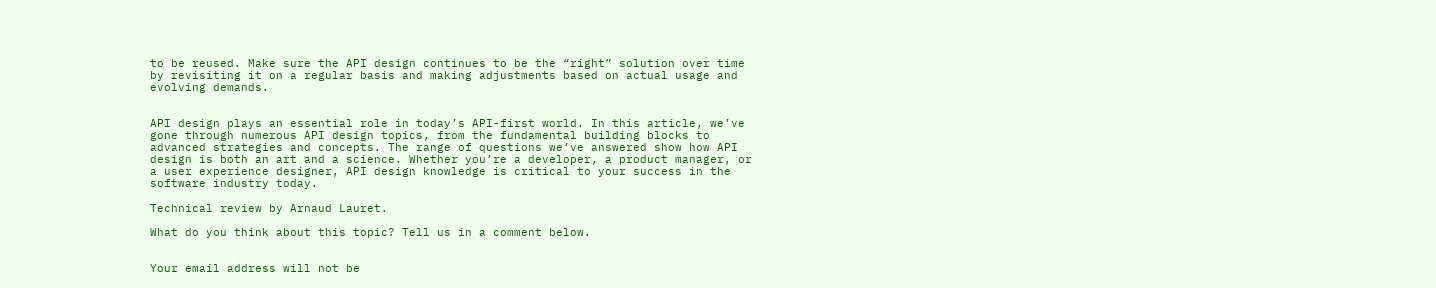to be reused. Make sure the API design continues to be the “right” solution over time by revisiting it on a regular basis and making adjustments based on actual usage and evolving demands.


API design plays an essential role in today’s API-first world. In this article, we’ve gone through numerous API design topics, from the fundamental building blocks to advanced strategies and concepts. The range of questions we’ve answered show how API design is both an art and a science. Whether you’re a developer, a product manager, or a user experience designer, API design knowledge is critical to your success in the software industry today.

Technical review by Arnaud Lauret.

What do you think about this topic? Tell us in a comment below.


Your email address will not be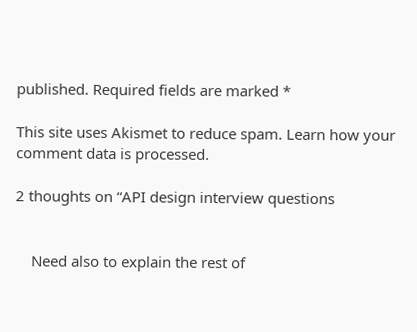published. Required fields are marked *

This site uses Akismet to reduce spam. Learn how your comment data is processed.

2 thoughts on “API design interview questions


    Need also to explain the rest of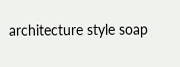architecture style soap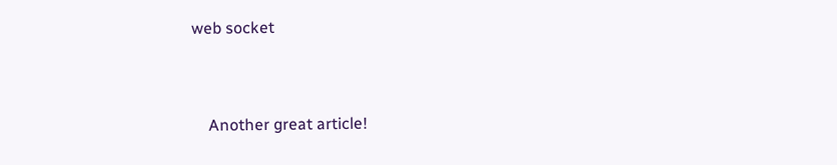web socket


    Another great article!